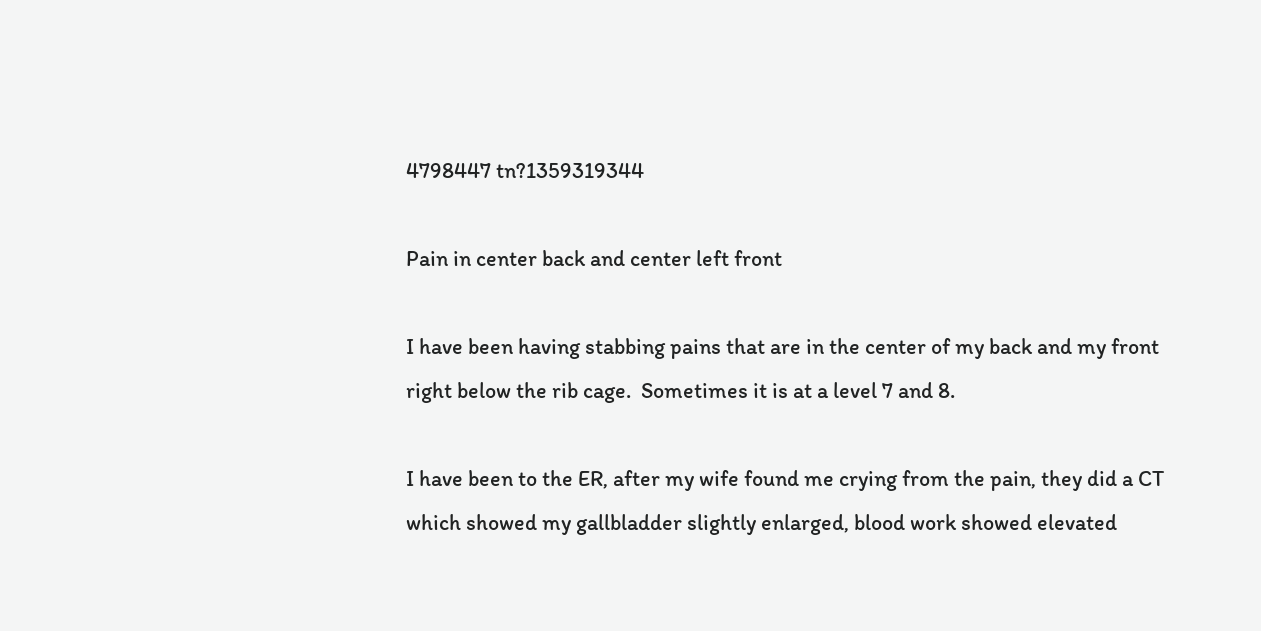4798447 tn?1359319344

Pain in center back and center left front

I have been having stabbing pains that are in the center of my back and my front right below the rib cage.  Sometimes it is at a level 7 and 8.

I have been to the ER, after my wife found me crying from the pain, they did a CT which showed my gallbladder slightly enlarged, blood work showed elevated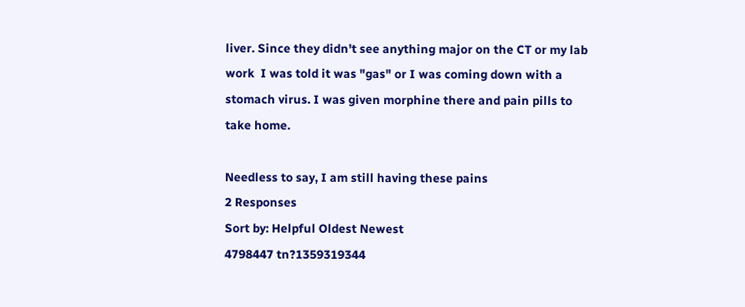liver. Since they didn't see anything major on the CT or my lab work  I was told it was "gas" or I was coming down with a stomach virus. I was given morphine there and pain pills to take home.

Needless to say, I am still having these pains
2 Responses
Sort by: Helpful Oldest Newest
4798447 tn?1359319344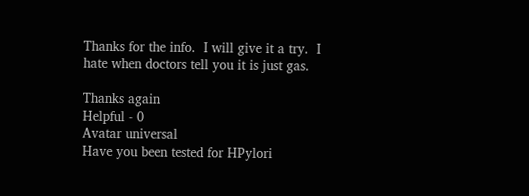Thanks for the info.  I will give it a try.  I hate when doctors tell you it is just gas.

Thanks again
Helpful - 0
Avatar universal
Have you been tested for HPylori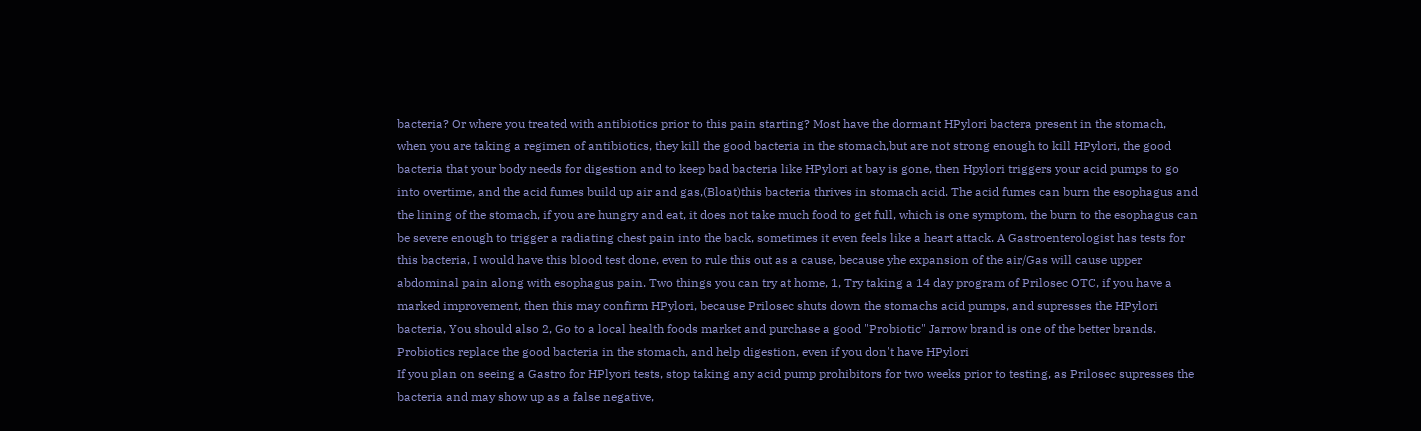bacteria? Or where you treated with antibiotics prior to this pain starting? Most have the dormant HPylori bactera present in the stomach, when you are taking a regimen of antibiotics, they kill the good bacteria in the stomach,but are not strong enough to kill HPylori, the good bacteria that your body needs for digestion and to keep bad bacteria like HPylori at bay is gone, then Hpylori triggers your acid pumps to go into overtime, and the acid fumes build up air and gas,(Bloat)this bacteria thrives in stomach acid. The acid fumes can burn the esophagus and the lining of the stomach, if you are hungry and eat, it does not take much food to get full, which is one symptom, the burn to the esophagus can be severe enough to trigger a radiating chest pain into the back, sometimes it even feels like a heart attack. A Gastroenterologist has tests for this bacteria, I would have this blood test done, even to rule this out as a cause, because yhe expansion of the air/Gas will cause upper abdominal pain along with esophagus pain. Two things you can try at home, 1, Try taking a 14 day program of Prilosec OTC, if you have a marked improvement, then this may confirm HPylori, because Prilosec shuts down the stomachs acid pumps, and supresses the HPylori bacteria, You should also 2, Go to a local health foods market and purchase a good "Probiotic" Jarrow brand is one of the better brands. Probiotics replace the good bacteria in the stomach, and help digestion, even if you don't have HPylori
If you plan on seeing a Gastro for HPlyori tests, stop taking any acid pump prohibitors for two weeks prior to testing, as Prilosec supresses the bacteria and may show up as a false negative,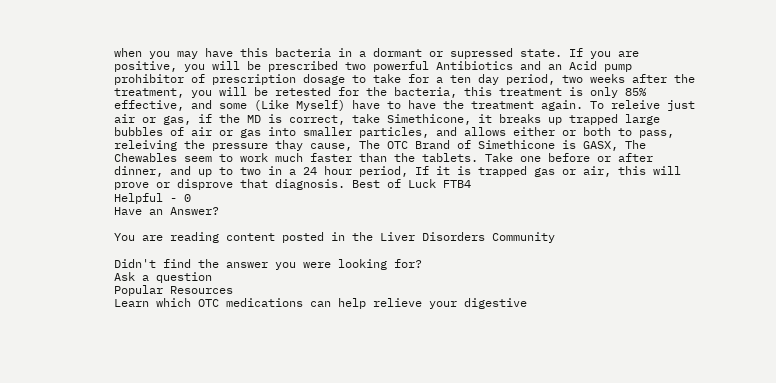when you may have this bacteria in a dormant or supressed state. If you are positive, you will be prescribed two powerful Antibiotics and an Acid pump prohibitor of prescription dosage to take for a ten day period, two weeks after the treatment, you will be retested for the bacteria, this treatment is only 85% effective, and some (Like Myself) have to have the treatment again. To releive just air or gas, if the MD is correct, take Simethicone, it breaks up trapped large bubbles of air or gas into smaller particles, and allows either or both to pass, releiving the pressure thay cause, The OTC Brand of Simethicone is GASX, The Chewables seem to work much faster than the tablets. Take one before or after dinner, and up to two in a 24 hour period, If it is trapped gas or air, this will prove or disprove that diagnosis. Best of Luck FTB4
Helpful - 0
Have an Answer?

You are reading content posted in the Liver Disorders Community

Didn't find the answer you were looking for?
Ask a question
Popular Resources
Learn which OTC medications can help relieve your digestive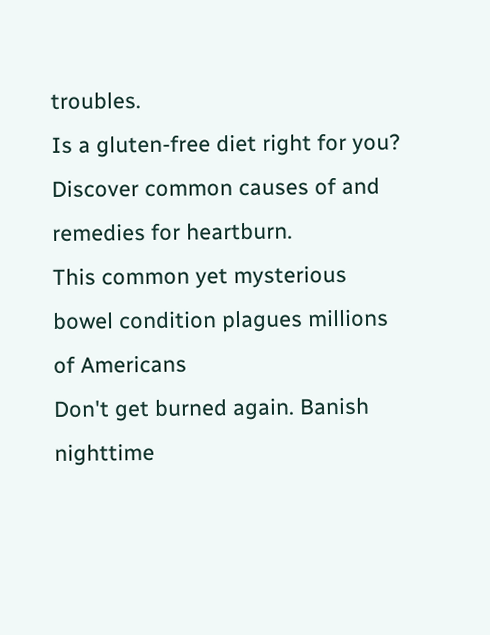troubles.
Is a gluten-free diet right for you?
Discover common causes of and remedies for heartburn.
This common yet mysterious bowel condition plagues millions of Americans
Don't get burned again. Banish nighttime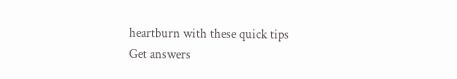heartburn with these quick tips
Get answers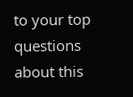to your top questions about this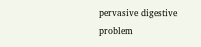pervasive digestive problem